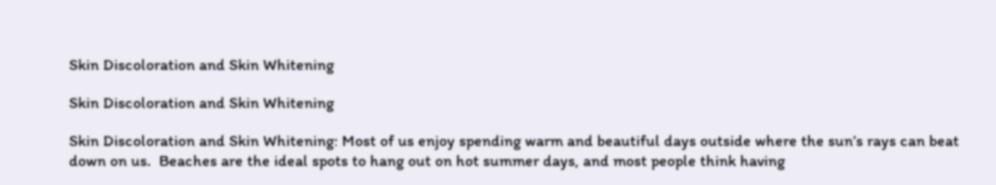Skin Discoloration and Skin Whitening

Skin Discoloration and Skin Whitening

Skin Discoloration and Skin Whitening: Most of us enjoy spending warm and beautiful days outside where the sun’s rays can beat down on us.  Beaches are the ideal spots to hang out on hot summer days, and most people think having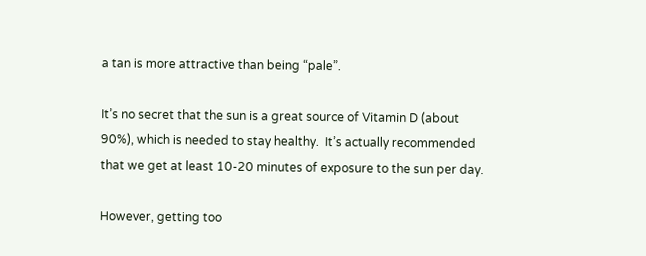a tan is more attractive than being “pale”.

It’s no secret that the sun is a great source of Vitamin D (about 90%), which is needed to stay healthy.  It’s actually recommended that we get at least 10-20 minutes of exposure to the sun per day.

However, getting too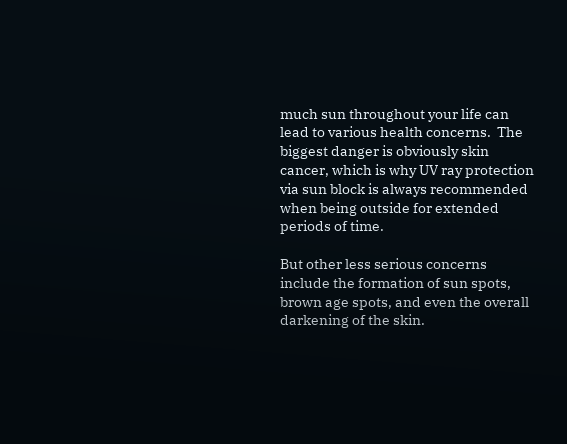much sun throughout your life can lead to various health concerns.  The biggest danger is obviously skin cancer, which is why UV ray protection via sun block is always recommended when being outside for extended periods of time.

But other less serious concerns include the formation of sun spots, brown age spots, and even the overall darkening of the skin.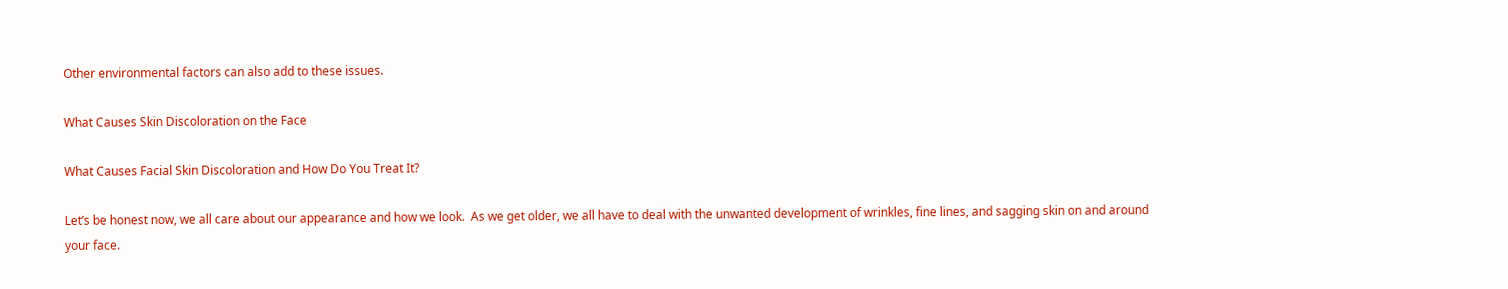Other environmental factors can also add to these issues.

What Causes Skin Discoloration on the Face

What Causes Facial Skin Discoloration and How Do You Treat It?

Let’s be honest now, we all care about our appearance and how we look.  As we get older, we all have to deal with the unwanted development of wrinkles, fine lines, and sagging skin on and around your face.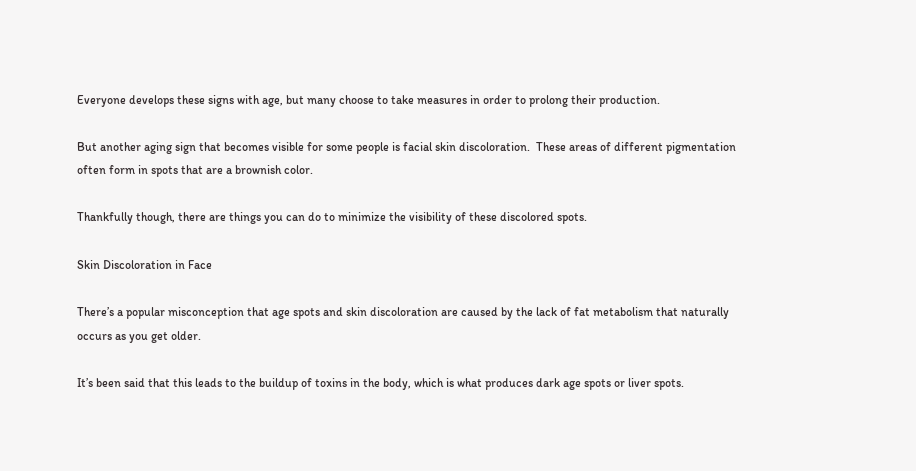Everyone develops these signs with age, but many choose to take measures in order to prolong their production.

But another aging sign that becomes visible for some people is facial skin discoloration.  These areas of different pigmentation often form in spots that are a brownish color.

Thankfully though, there are things you can do to minimize the visibility of these discolored spots.

Skin Discoloration in Face

There’s a popular misconception that age spots and skin discoloration are caused by the lack of fat metabolism that naturally occurs as you get older.

It’s been said that this leads to the buildup of toxins in the body, which is what produces dark age spots or liver spots.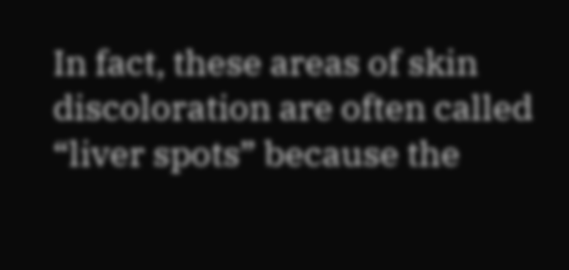In fact, these areas of skin discoloration are often called “liver spots” because the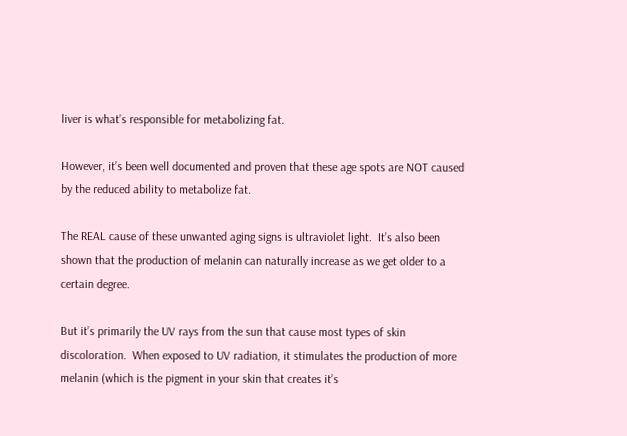liver is what’s responsible for metabolizing fat.

However, it’s been well documented and proven that these age spots are NOT caused by the reduced ability to metabolize fat.

The REAL cause of these unwanted aging signs is ultraviolet light.  It’s also been shown that the production of melanin can naturally increase as we get older to a certain degree.

But it’s primarily the UV rays from the sun that cause most types of skin discoloration.  When exposed to UV radiation, it stimulates the production of more melanin (which is the pigment in your skin that creates it’s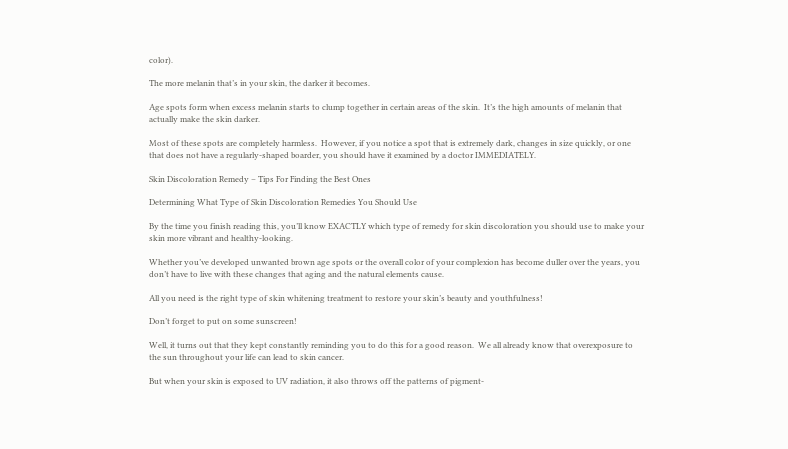color).

The more melanin that’s in your skin, the darker it becomes.

Age spots form when excess melanin starts to clump together in certain areas of the skin.  It’s the high amounts of melanin that actually make the skin darker.

Most of these spots are completely harmless.  However, if you notice a spot that is extremely dark, changes in size quickly, or one that does not have a regularly-shaped boarder, you should have it examined by a doctor IMMEDIATELY.

Skin Discoloration Remedy – Tips For Finding the Best Ones

Determining What Type of Skin Discoloration Remedies You Should Use

By the time you finish reading this, you’ll know EXACTLY which type of remedy for skin discoloration you should use to make your skin more vibrant and healthy-looking.

Whether you’ve developed unwanted brown age spots or the overall color of your complexion has become duller over the years, you don’t have to live with these changes that aging and the natural elements cause.

All you need is the right type of skin whitening treatment to restore your skin’s beauty and youthfulness!

Don’t forget to put on some sunscreen!

Well, it turns out that they kept constantly reminding you to do this for a good reason.  We all already know that overexposure to the sun throughout your life can lead to skin cancer.

But when your skin is exposed to UV radiation, it also throws off the patterns of pigment-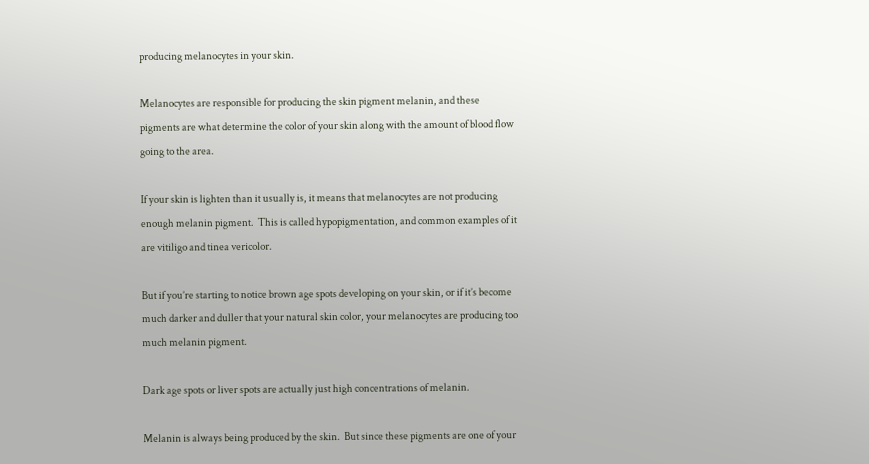producing melanocytes in your skin.

Melanocytes are responsible for producing the skin pigment melanin, and these pigments are what determine the color of your skin along with the amount of blood flow going to the area.

If your skin is lighten than it usually is, it means that melanocytes are not producing enough melanin pigment.  This is called hypopigmentation, and common examples of it are vitiligo and tinea vericolor.

But if you’re starting to notice brown age spots developing on your skin, or if it’s become much darker and duller that your natural skin color, your melanocytes are producing too much melanin pigment.

Dark age spots or liver spots are actually just high concentrations of melanin.

Melanin is always being produced by the skin.  But since these pigments are one of your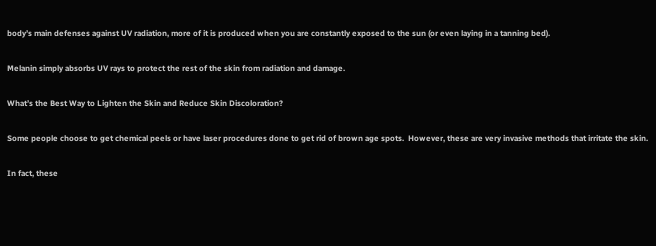body’s main defenses against UV radiation, more of it is produced when you are constantly exposed to the sun (or even laying in a tanning bed).

Melanin simply absorbs UV rays to protect the rest of the skin from radiation and damage.

What’s the Best Way to Lighten the Skin and Reduce Skin Discoloration?

Some people choose to get chemical peels or have laser procedures done to get rid of brown age spots.  However, these are very invasive methods that irritate the skin.

In fact, these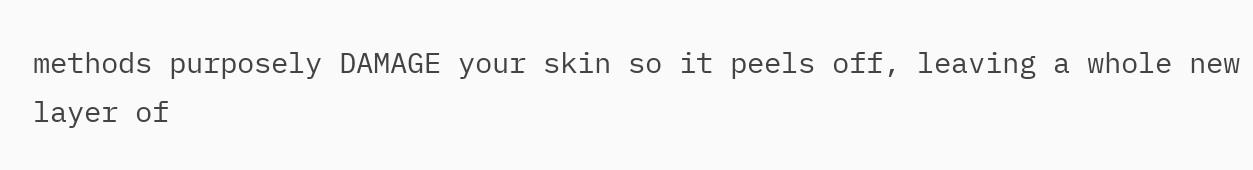methods purposely DAMAGE your skin so it peels off, leaving a whole new layer of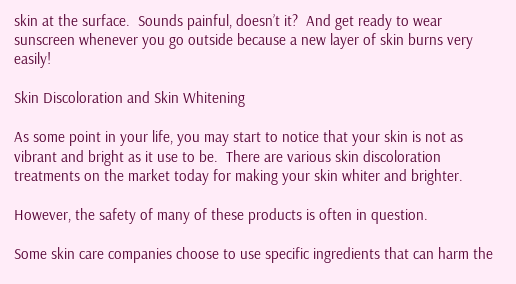skin at the surface.  Sounds painful, doesn’t it?  And get ready to wear sunscreen whenever you go outside because a new layer of skin burns very easily!

Skin Discoloration and Skin Whitening

As some point in your life, you may start to notice that your skin is not as vibrant and bright as it use to be.  There are various skin discoloration treatments on the market today for making your skin whiter and brighter.

However, the safety of many of these products is often in question.

Some skin care companies choose to use specific ingredients that can harm the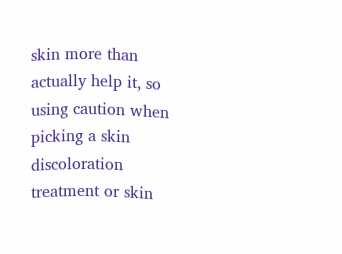skin more than actually help it, so using caution when picking a skin discoloration treatment or skin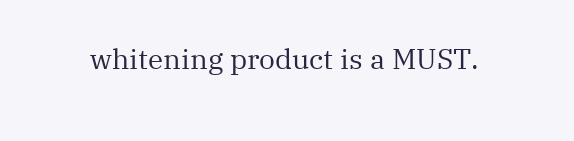whitening product is a MUST.